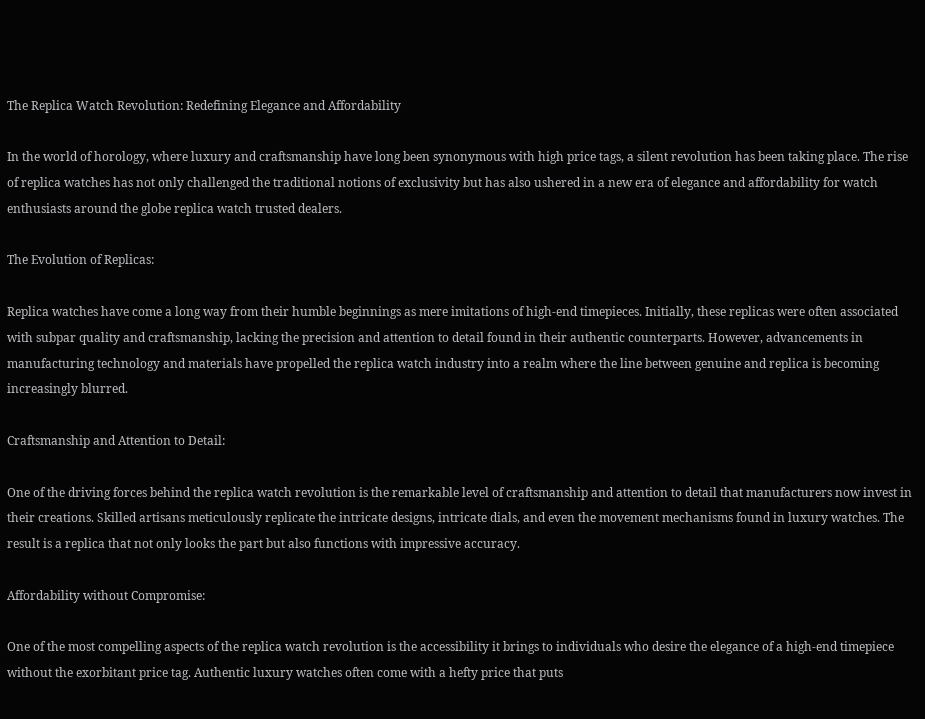The Replica Watch Revolution: Redefining Elegance and Affordability

In the world of horology, where luxury and craftsmanship have long been synonymous with high price tags, a silent revolution has been taking place. The rise of replica watches has not only challenged the traditional notions of exclusivity but has also ushered in a new era of elegance and affordability for watch enthusiasts around the globe replica watch trusted dealers.

The Evolution of Replicas:

Replica watches have come a long way from their humble beginnings as mere imitations of high-end timepieces. Initially, these replicas were often associated with subpar quality and craftsmanship, lacking the precision and attention to detail found in their authentic counterparts. However, advancements in manufacturing technology and materials have propelled the replica watch industry into a realm where the line between genuine and replica is becoming increasingly blurred.

Craftsmanship and Attention to Detail:

One of the driving forces behind the replica watch revolution is the remarkable level of craftsmanship and attention to detail that manufacturers now invest in their creations. Skilled artisans meticulously replicate the intricate designs, intricate dials, and even the movement mechanisms found in luxury watches. The result is a replica that not only looks the part but also functions with impressive accuracy.

Affordability without Compromise:

One of the most compelling aspects of the replica watch revolution is the accessibility it brings to individuals who desire the elegance of a high-end timepiece without the exorbitant price tag. Authentic luxury watches often come with a hefty price that puts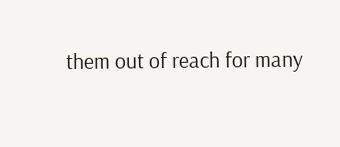them out of reach for many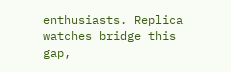enthusiasts. Replica watches bridge this gap,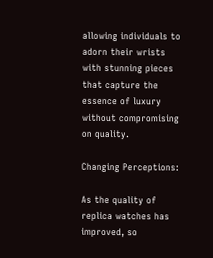allowing individuals to adorn their wrists with stunning pieces that capture the essence of luxury without compromising on quality.

Changing Perceptions:

As the quality of replica watches has improved, so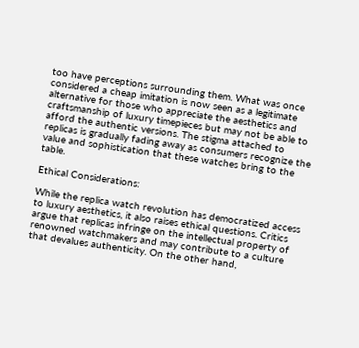too have perceptions surrounding them. What was once considered a cheap imitation is now seen as a legitimate alternative for those who appreciate the aesthetics and craftsmanship of luxury timepieces but may not be able to afford the authentic versions. The stigma attached to replicas is gradually fading away as consumers recognize the value and sophistication that these watches bring to the table.

Ethical Considerations:

While the replica watch revolution has democratized access to luxury aesthetics, it also raises ethical questions. Critics argue that replicas infringe on the intellectual property of renowned watchmakers and may contribute to a culture that devalues authenticity. On the other hand,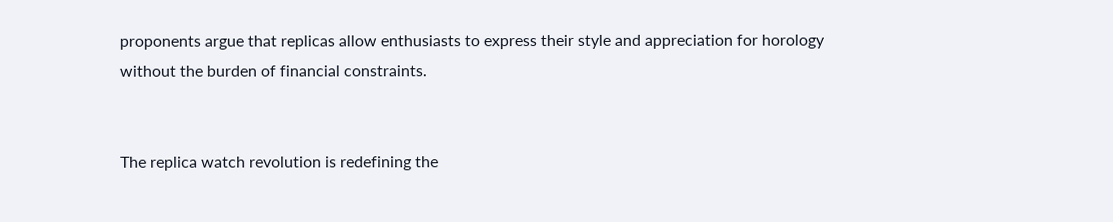proponents argue that replicas allow enthusiasts to express their style and appreciation for horology without the burden of financial constraints.


The replica watch revolution is redefining the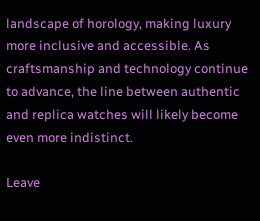landscape of horology, making luxury more inclusive and accessible. As craftsmanship and technology continue to advance, the line between authentic and replica watches will likely become even more indistinct.

Leave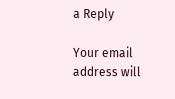a Reply

Your email address will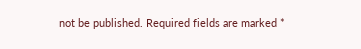not be published. Required fields are marked *